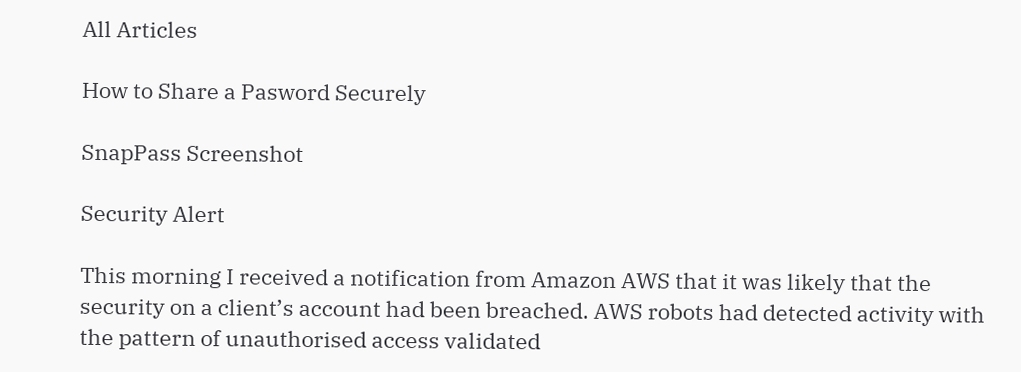All Articles

How to Share a Pasword Securely

SnapPass Screenshot

Security Alert

This morning I received a notification from Amazon AWS that it was likely that the security on a client’s account had been breached. AWS robots had detected activity with the pattern of unauthorised access validated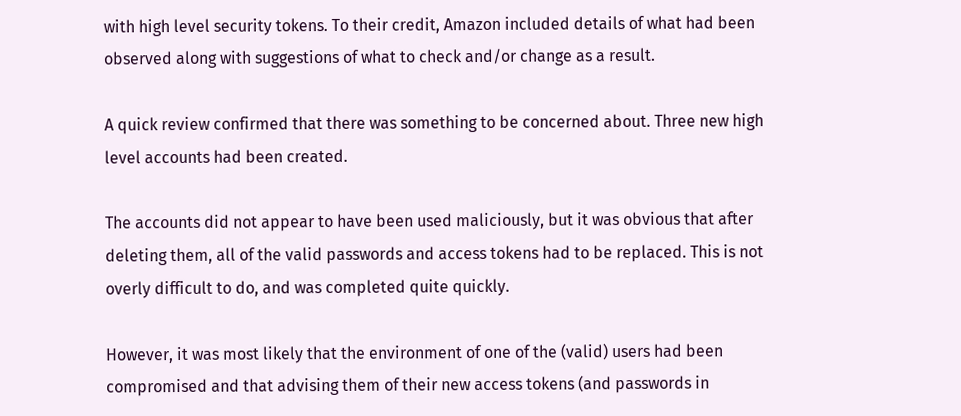with high level security tokens. To their credit, Amazon included details of what had been observed along with suggestions of what to check and/or change as a result.

A quick review confirmed that there was something to be concerned about. Three new high level accounts had been created.

The accounts did not appear to have been used maliciously, but it was obvious that after deleting them, all of the valid passwords and access tokens had to be replaced. This is not overly difficult to do, and was completed quite quickly.

However, it was most likely that the environment of one of the (valid) users had been compromised and that advising them of their new access tokens (and passwords in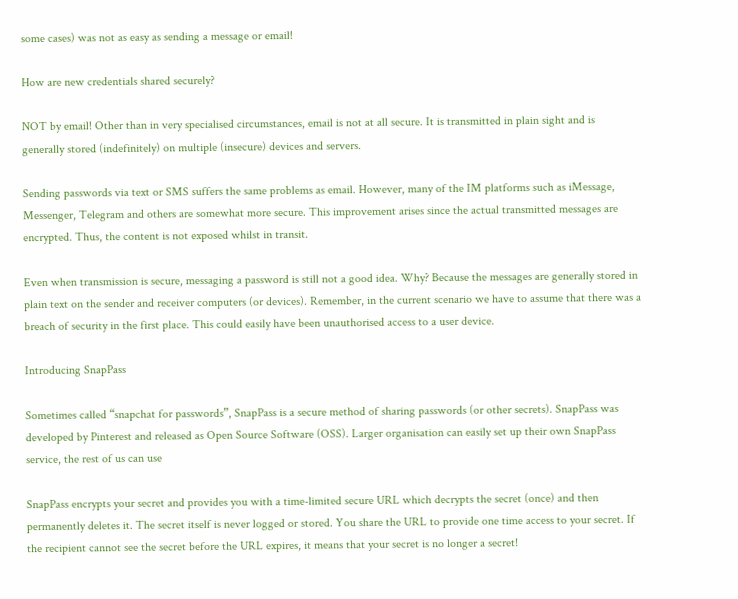some cases) was not as easy as sending a message or email!

How are new credentials shared securely?

NOT by email! Other than in very specialised circumstances, email is not at all secure. It is transmitted in plain sight and is generally stored (indefinitely) on multiple (insecure) devices and servers.

Sending passwords via text or SMS suffers the same problems as email. However, many of the IM platforms such as iMessage, Messenger, Telegram and others are somewhat more secure. This improvement arises since the actual transmitted messages are encrypted. Thus, the content is not exposed whilst in transit.

Even when transmission is secure, messaging a password is still not a good idea. Why? Because the messages are generally stored in plain text on the sender and receiver computers (or devices). Remember, in the current scenario we have to assume that there was a breach of security in the first place. This could easily have been unauthorised access to a user device.

Introducing SnapPass

Sometimes called “snapchat for passwords”, SnapPass is a secure method of sharing passwords (or other secrets). SnapPass was developed by Pinterest and released as Open Source Software (OSS). Larger organisation can easily set up their own SnapPass service, the rest of us can use

SnapPass encrypts your secret and provides you with a time-limited secure URL which decrypts the secret (once) and then permanently deletes it. The secret itself is never logged or stored. You share the URL to provide one time access to your secret. If the recipient cannot see the secret before the URL expires, it means that your secret is no longer a secret!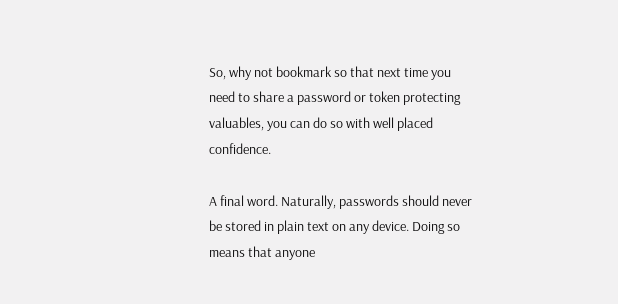So, why not bookmark so that next time you need to share a password or token protecting valuables, you can do so with well placed confidence.

A final word. Naturally, passwords should never be stored in plain text on any device. Doing so means that anyone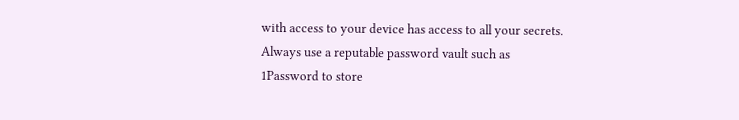with access to your device has access to all your secrets. Always use a reputable password vault such as 1Password to store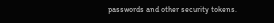passwords and other security tokens.